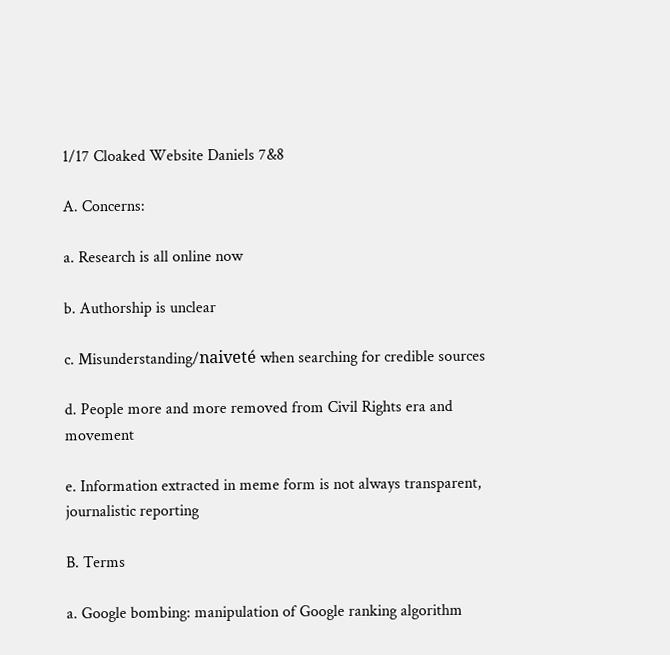1/17 Cloaked Website Daniels 7&8

A. Concerns:

a. Research is all online now

b. Authorship is unclear

c. Misunderstanding/naiveté when searching for credible sources

d. People more and more removed from Civil Rights era and movement

e. Information extracted in meme form is not always transparent, journalistic reporting

B. Terms

a. Google bombing: manipulation of Google ranking algorithm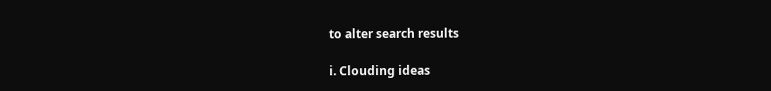to alter search results

i. Clouding ideas